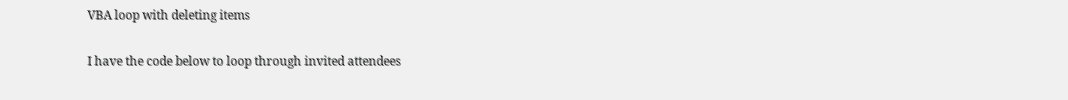VBA loop with deleting items

I have the code below to loop through invited attendees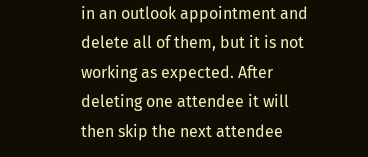in an outlook appointment and delete all of them, but it is not working as expected. After deleting one attendee it will then skip the next attendee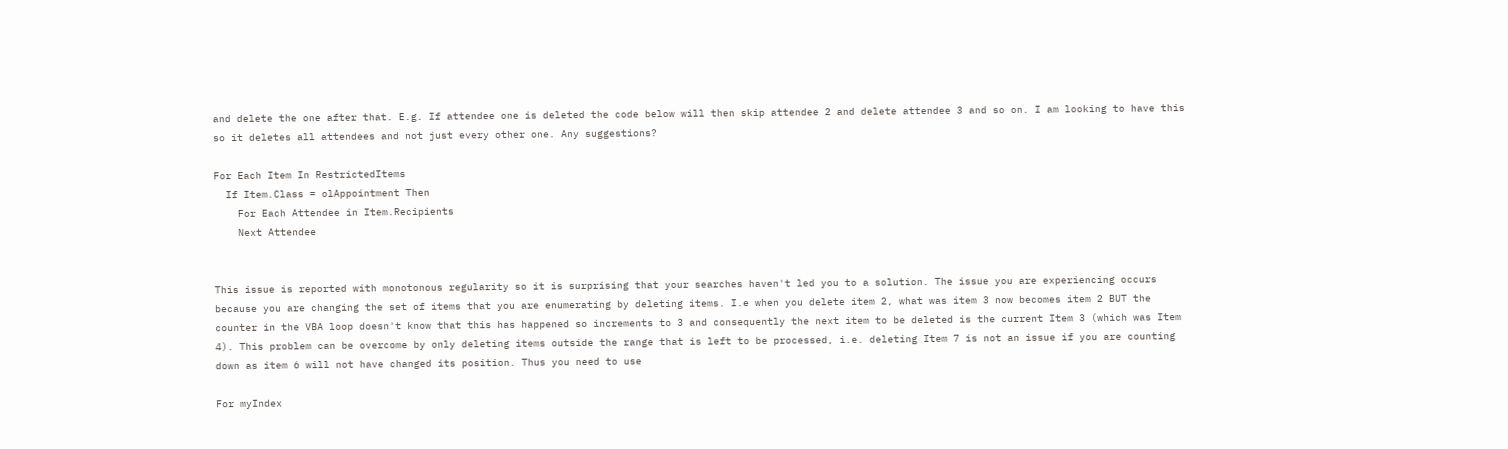and delete the one after that. E.g. If attendee one is deleted the code below will then skip attendee 2 and delete attendee 3 and so on. I am looking to have this so it deletes all attendees and not just every other one. Any suggestions?

For Each Item In RestrictedItems
  If Item.Class = olAppointment Then
    For Each Attendee in Item.Recipients
    Next Attendee


This issue is reported with monotonous regularity so it is surprising that your searches haven't led you to a solution. The issue you are experiencing occurs because you are changing the set of items that you are enumerating by deleting items. I.e when you delete item 2, what was item 3 now becomes item 2 BUT the counter in the VBA loop doesn't know that this has happened so increments to 3 and consequently the next item to be deleted is the current Item 3 (which was Item 4). This problem can be overcome by only deleting items outside the range that is left to be processed, i.e. deleting Item 7 is not an issue if you are counting down as item 6 will not have changed its position. Thus you need to use

For myIndex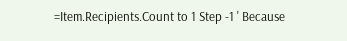=Item.Recipients.Count to 1 Step -1 ' Because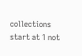collections start at 1 not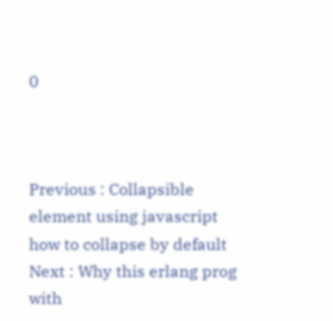0



Previous : Collapsible element using javascript how to collapse by default
Next : Why this erlang prog with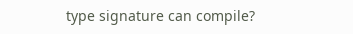type signature can compile?